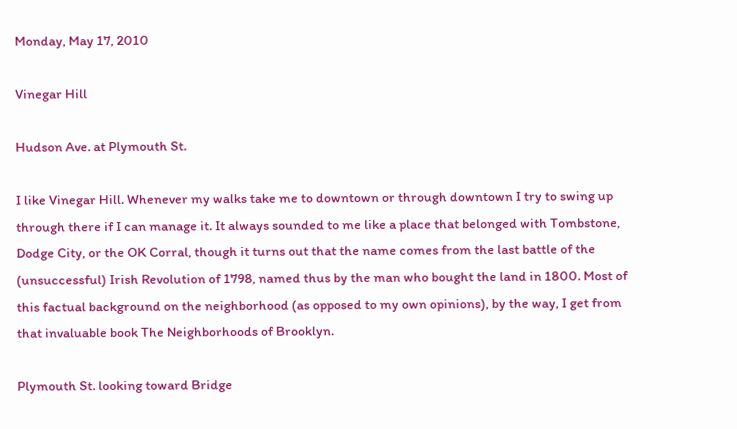Monday, May 17, 2010

Vinegar Hill

Hudson Ave. at Plymouth St.

I like Vinegar Hill. Whenever my walks take me to downtown or through downtown I try to swing up through there if I can manage it. It always sounded to me like a place that belonged with Tombstone, Dodge City, or the OK Corral, though it turns out that the name comes from the last battle of the (unsuccessful) Irish Revolution of 1798, named thus by the man who bought the land in 1800. Most of this factual background on the neighborhood (as opposed to my own opinions), by the way, I get from that invaluable book The Neighborhoods of Brooklyn.

Plymouth St. looking toward Bridge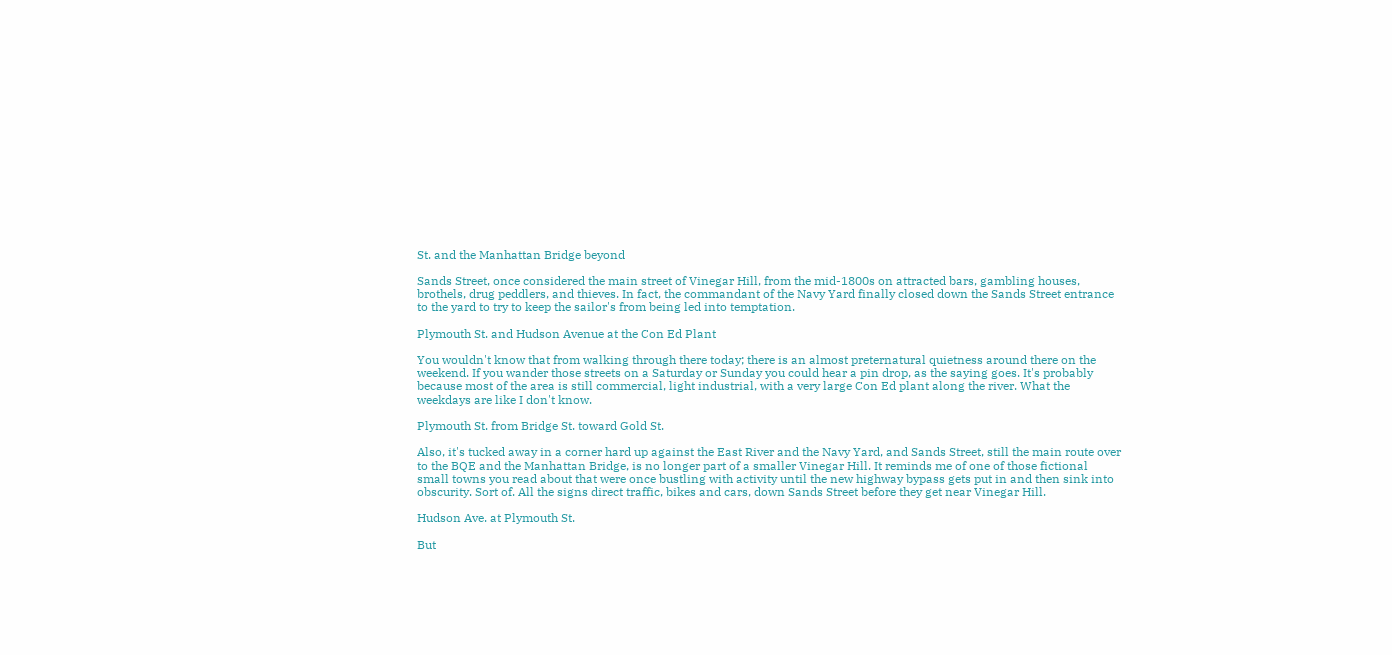St. and the Manhattan Bridge beyond

Sands Street, once considered the main street of Vinegar Hill, from the mid-1800s on attracted bars, gambling houses, brothels, drug peddlers, and thieves. In fact, the commandant of the Navy Yard finally closed down the Sands Street entrance to the yard to try to keep the sailor's from being led into temptation.

Plymouth St. and Hudson Avenue at the Con Ed Plant

You wouldn't know that from walking through there today; there is an almost preternatural quietness around there on the weekend. If you wander those streets on a Saturday or Sunday you could hear a pin drop, as the saying goes. It's probably because most of the area is still commercial, light industrial, with a very large Con Ed plant along the river. What the weekdays are like I don't know.

Plymouth St. from Bridge St. toward Gold St.

Also, it's tucked away in a corner hard up against the East River and the Navy Yard, and Sands Street, still the main route over to the BQE and the Manhattan Bridge, is no longer part of a smaller Vinegar Hill. It reminds me of one of those fictional small towns you read about that were once bustling with activity until the new highway bypass gets put in and then sink into obscurity. Sort of. All the signs direct traffic, bikes and cars, down Sands Street before they get near Vinegar Hill.

Hudson Ave. at Plymouth St.

But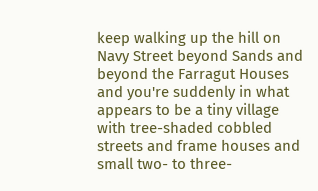keep walking up the hill on Navy Street beyond Sands and beyond the Farragut Houses and you're suddenly in what appears to be a tiny village with tree-shaded cobbled streets and frame houses and small two- to three-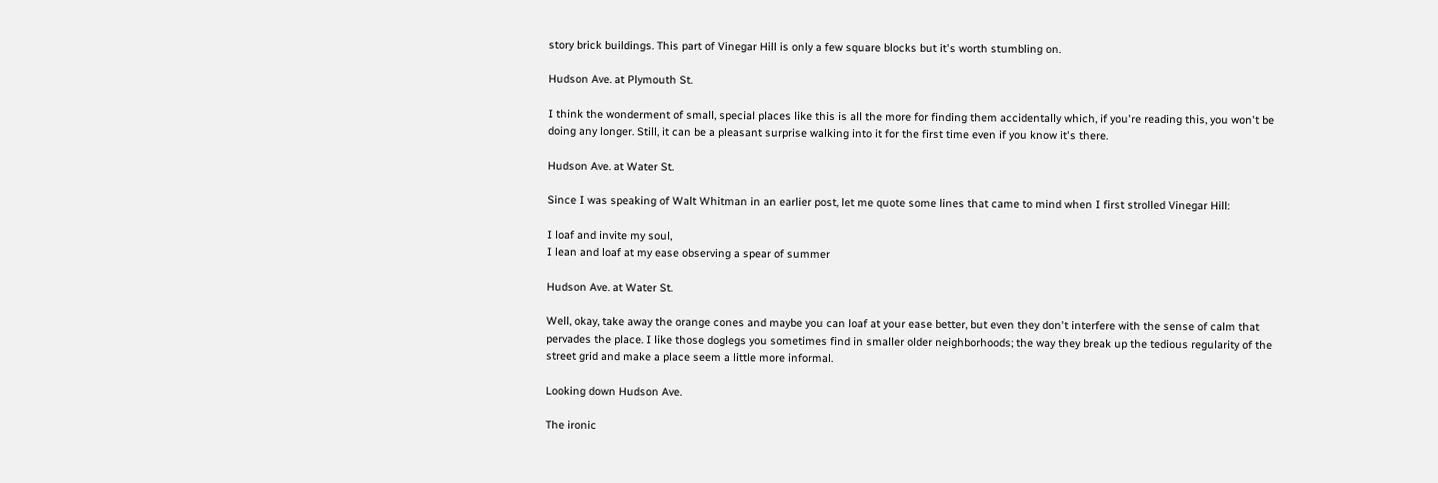story brick buildings. This part of Vinegar Hill is only a few square blocks but it's worth stumbling on.

Hudson Ave. at Plymouth St.

I think the wonderment of small, special places like this is all the more for finding them accidentally which, if you're reading this, you won't be doing any longer. Still, it can be a pleasant surprise walking into it for the first time even if you know it's there.

Hudson Ave. at Water St.

Since I was speaking of Walt Whitman in an earlier post, let me quote some lines that came to mind when I first strolled Vinegar Hill:

I loaf and invite my soul,
I lean and loaf at my ease observing a spear of summer

Hudson Ave. at Water St.

Well, okay, take away the orange cones and maybe you can loaf at your ease better, but even they don't interfere with the sense of calm that pervades the place. I like those doglegs you sometimes find in smaller older neighborhoods; the way they break up the tedious regularity of the street grid and make a place seem a little more informal.

Looking down Hudson Ave.

The ironic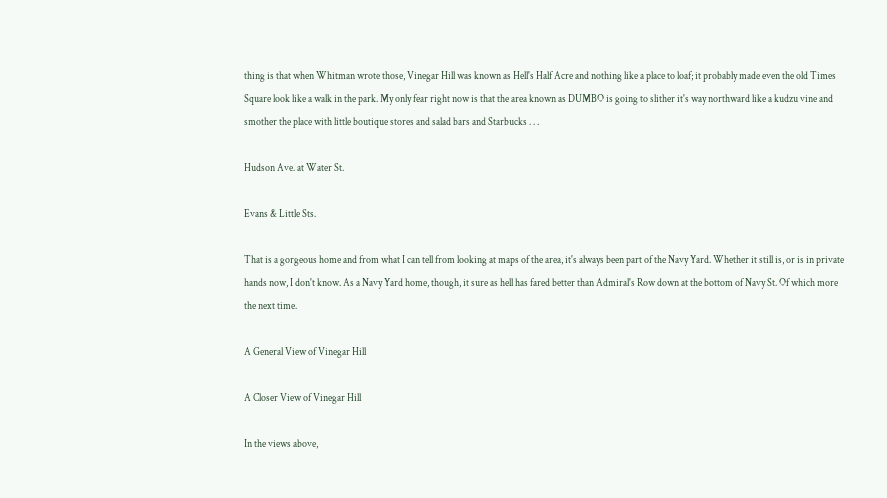thing is that when Whitman wrote those, Vinegar Hill was known as Hell's Half Acre and nothing like a place to loaf; it probably made even the old Times Square look like a walk in the park. My only fear right now is that the area known as DUMBO is going to slither it's way northward like a kudzu vine and smother the place with little boutique stores and salad bars and Starbucks . . .

Hudson Ave. at Water St.

Evans & Little Sts.

That is a gorgeous home and from what I can tell from looking at maps of the area, it's always been part of the Navy Yard. Whether it still is, or is in private hands now, I don't know. As a Navy Yard home, though, it sure as hell has fared better than Admiral's Row down at the bottom of Navy St. Of which more the next time.

A General View of Vinegar Hill

A Closer View of Vinegar Hill

In the views above,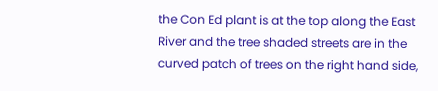the Con Ed plant is at the top along the East River and the tree shaded streets are in the curved patch of trees on the right hand side,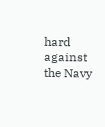hard against the Navy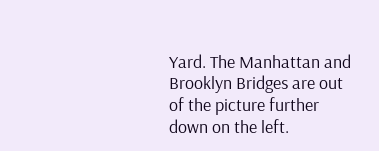Yard. The Manhattan and Brooklyn Bridges are out of the picture further down on the left.